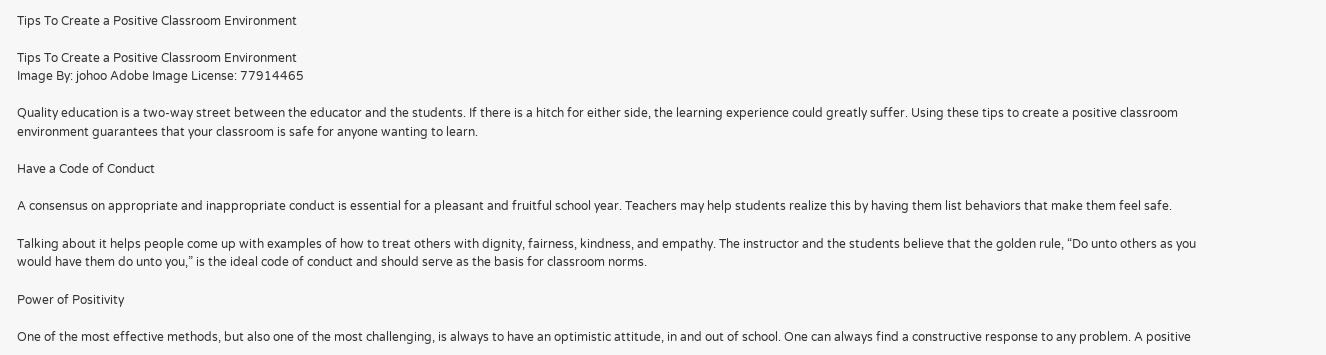Tips To Create a Positive Classroom Environment

Tips To Create a Positive Classroom Environment
Image By: johoo Adobe Image License: 77914465

Quality education is a two-way street between the educator and the students. If there is a hitch for either side, the learning experience could greatly suffer. Using these tips to create a positive classroom environment guarantees that your classroom is safe for anyone wanting to learn.

Have a Code of Conduct

A consensus on appropriate and inappropriate conduct is essential for a pleasant and fruitful school year. Teachers may help students realize this by having them list behaviors that make them feel safe.

Talking about it helps people come up with examples of how to treat others with dignity, fairness, kindness, and empathy. The instructor and the students believe that the golden rule, “Do unto others as you would have them do unto you,” is the ideal code of conduct and should serve as the basis for classroom norms.

Power of Positivity

One of the most effective methods, but also one of the most challenging, is always to have an optimistic attitude, in and out of school. One can always find a constructive response to any problem. A positive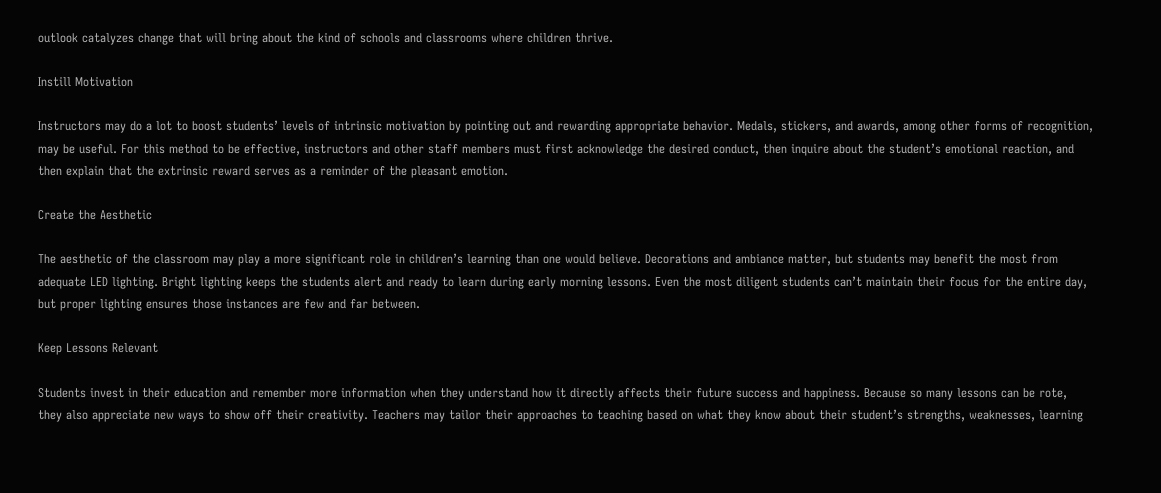outlook catalyzes change that will bring about the kind of schools and classrooms where children thrive.

Instill Motivation

Instructors may do a lot to boost students’ levels of intrinsic motivation by pointing out and rewarding appropriate behavior. Medals, stickers, and awards, among other forms of recognition, may be useful. For this method to be effective, instructors and other staff members must first acknowledge the desired conduct, then inquire about the student’s emotional reaction, and then explain that the extrinsic reward serves as a reminder of the pleasant emotion.

Create the Aesthetic

The aesthetic of the classroom may play a more significant role in children’s learning than one would believe. Decorations and ambiance matter, but students may benefit the most from adequate LED lighting. Bright lighting keeps the students alert and ready to learn during early morning lessons. Even the most diligent students can’t maintain their focus for the entire day, but proper lighting ensures those instances are few and far between.

Keep Lessons Relevant

Students invest in their education and remember more information when they understand how it directly affects their future success and happiness. Because so many lessons can be rote, they also appreciate new ways to show off their creativity. Teachers may tailor their approaches to teaching based on what they know about their student’s strengths, weaknesses, learning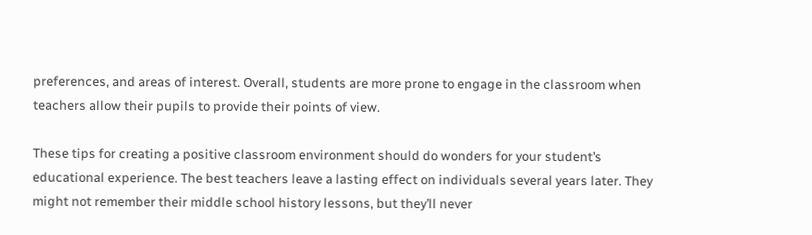preferences, and areas of interest. Overall, students are more prone to engage in the classroom when teachers allow their pupils to provide their points of view.

These tips for creating a positive classroom environment should do wonders for your student’s educational experience. The best teachers leave a lasting effect on individuals several years later. They might not remember their middle school history lessons, but they’ll never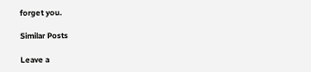forget you.

Similar Posts

Leave a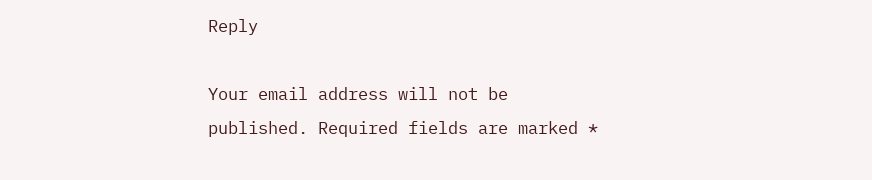Reply

Your email address will not be published. Required fields are marked *